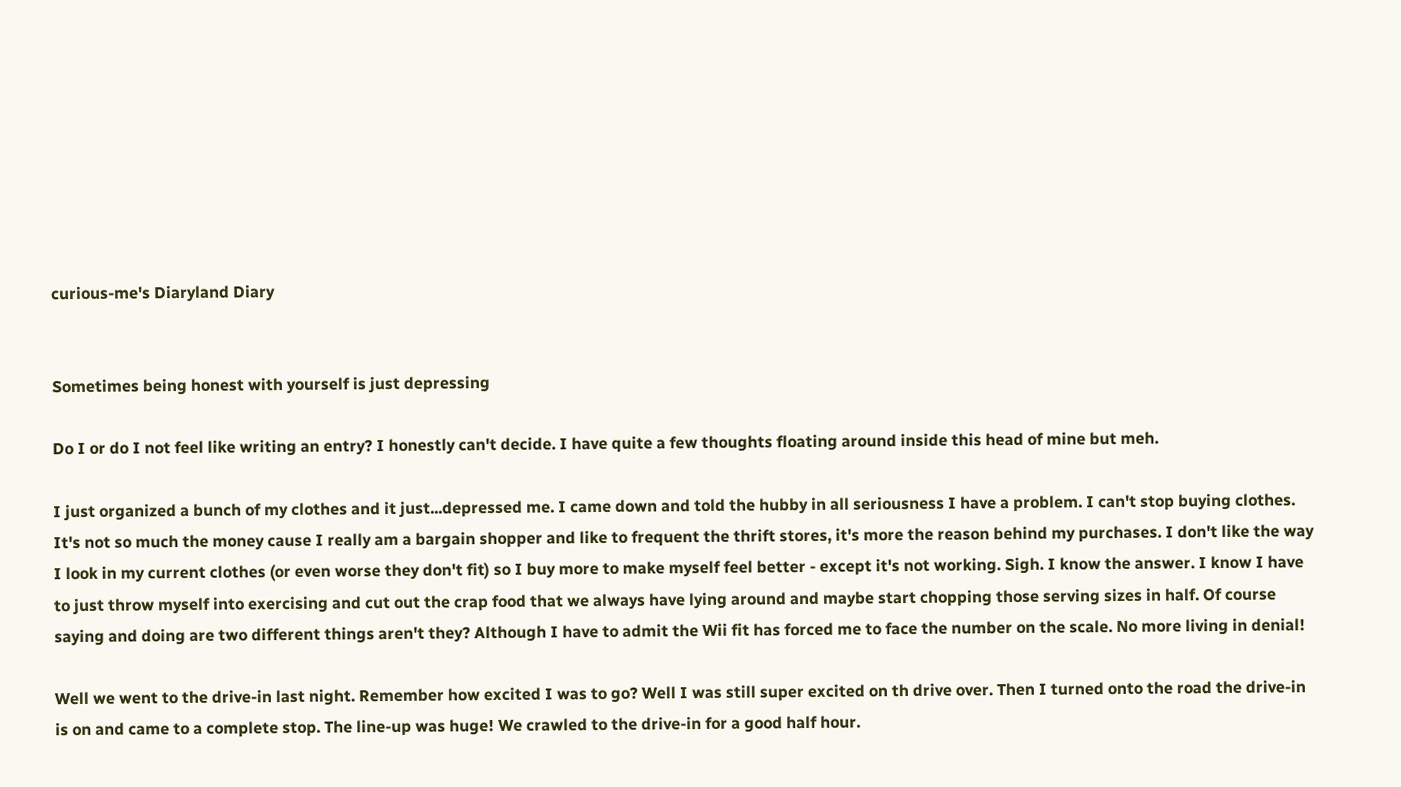curious-me's Diaryland Diary


Sometimes being honest with yourself is just depressing

Do I or do I not feel like writing an entry? I honestly can't decide. I have quite a few thoughts floating around inside this head of mine but meh.

I just organized a bunch of my clothes and it just...depressed me. I came down and told the hubby in all seriousness I have a problem. I can't stop buying clothes. It's not so much the money cause I really am a bargain shopper and like to frequent the thrift stores, it's more the reason behind my purchases. I don't like the way I look in my current clothes (or even worse they don't fit) so I buy more to make myself feel better - except it's not working. Sigh. I know the answer. I know I have to just throw myself into exercising and cut out the crap food that we always have lying around and maybe start chopping those serving sizes in half. Of course saying and doing are two different things aren't they? Although I have to admit the Wii fit has forced me to face the number on the scale. No more living in denial!

Well we went to the drive-in last night. Remember how excited I was to go? Well I was still super excited on th drive over. Then I turned onto the road the drive-in is on and came to a complete stop. The line-up was huge! We crawled to the drive-in for a good half hour.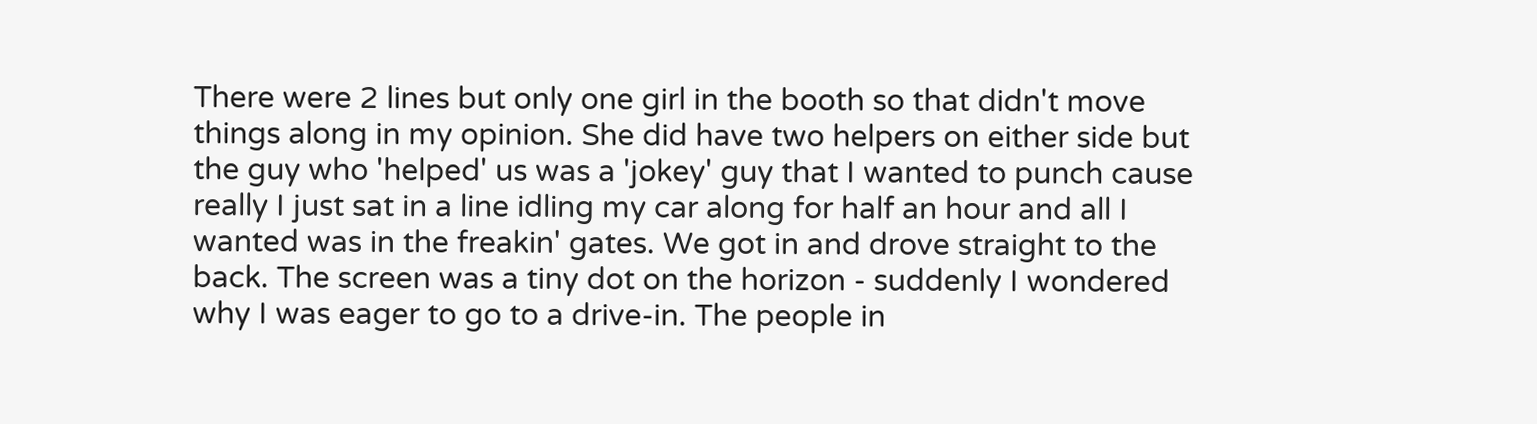There were 2 lines but only one girl in the booth so that didn't move things along in my opinion. She did have two helpers on either side but the guy who 'helped' us was a 'jokey' guy that I wanted to punch cause really I just sat in a line idling my car along for half an hour and all I wanted was in the freakin' gates. We got in and drove straight to the back. The screen was a tiny dot on the horizon - suddenly I wondered why I was eager to go to a drive-in. The people in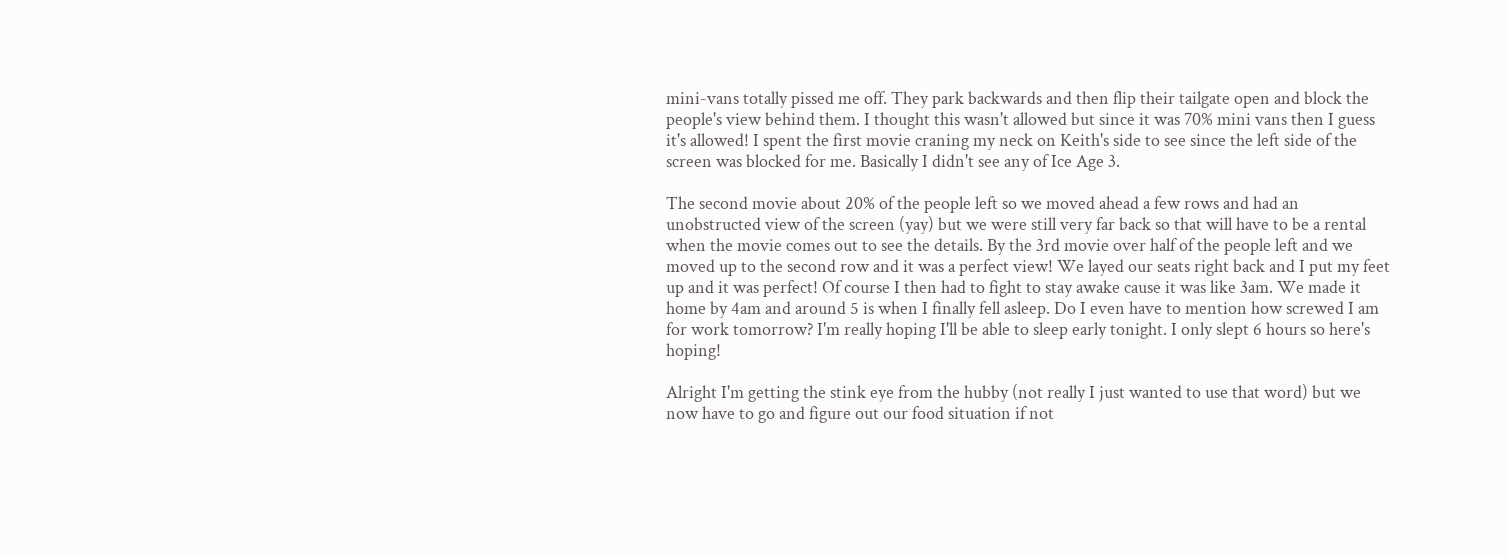mini-vans totally pissed me off. They park backwards and then flip their tailgate open and block the people's view behind them. I thought this wasn't allowed but since it was 70% mini vans then I guess it's allowed! I spent the first movie craning my neck on Keith's side to see since the left side of the screen was blocked for me. Basically I didn't see any of Ice Age 3.

The second movie about 20% of the people left so we moved ahead a few rows and had an unobstructed view of the screen (yay) but we were still very far back so that will have to be a rental when the movie comes out to see the details. By the 3rd movie over half of the people left and we moved up to the second row and it was a perfect view! We layed our seats right back and I put my feet up and it was perfect! Of course I then had to fight to stay awake cause it was like 3am. We made it home by 4am and around 5 is when I finally fell asleep. Do I even have to mention how screwed I am for work tomorrow? I'm really hoping I'll be able to sleep early tonight. I only slept 6 hours so here's hoping!

Alright I'm getting the stink eye from the hubby (not really I just wanted to use that word) but we now have to go and figure out our food situation if not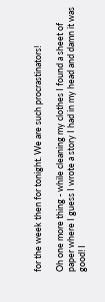for the week then for tonight. We are such procrastinators!

Oh one more thing - while cleaning my clothes I found a sheet of paper where I guess I wrote a story I had in my head and damn it was good! I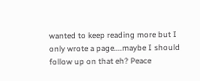wanted to keep reading more but I only wrote a page....maybe I should follow up on that eh? Peace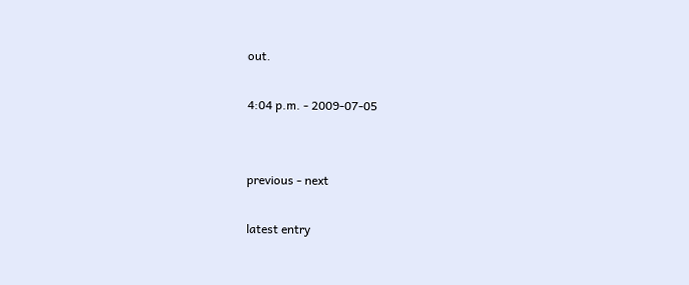out.

4:04 p.m. - 2009-07-05


previous - next

latest entry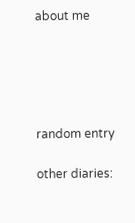about me





random entry

other diaries: